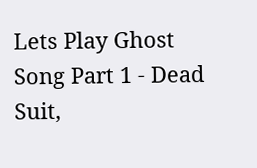Lets Play Ghost Song Part 1 - Dead Suit,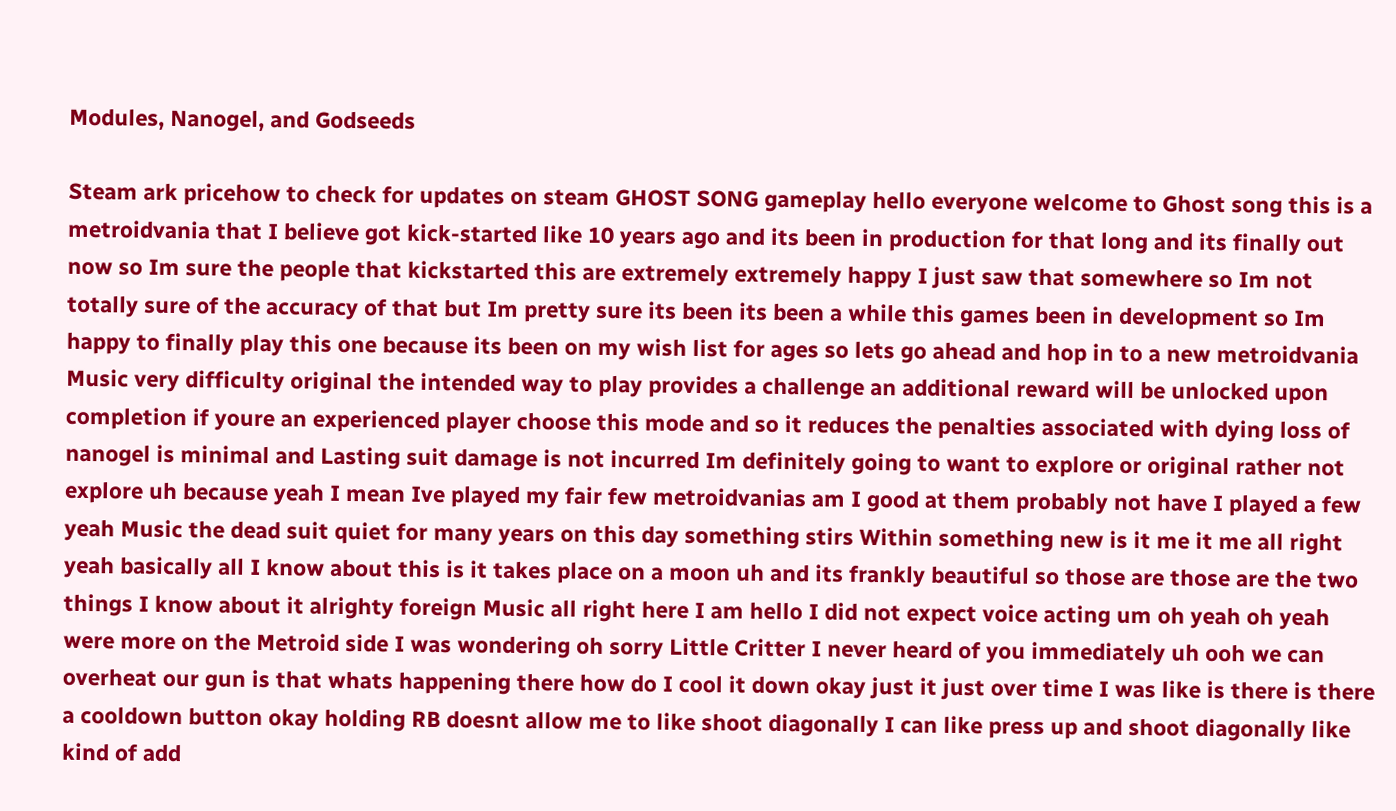Modules, Nanogel, and Godseeds

Steam ark pricehow to check for updates on steam GHOST SONG gameplay hello everyone welcome to Ghost song this is a metroidvania that I believe got kick-started like 10 years ago and its been in production for that long and its finally out now so Im sure the people that kickstarted this are extremely extremely happy I just saw that somewhere so Im not totally sure of the accuracy of that but Im pretty sure its been its been a while this games been in development so Im happy to finally play this one because its been on my wish list for ages so lets go ahead and hop in to a new metroidvania Music very difficulty original the intended way to play provides a challenge an additional reward will be unlocked upon completion if youre an experienced player choose this mode and so it reduces the penalties associated with dying loss of nanogel is minimal and Lasting suit damage is not incurred Im definitely going to want to explore or original rather not explore uh because yeah I mean Ive played my fair few metroidvanias am I good at them probably not have I played a few yeah Music the dead suit quiet for many years on this day something stirs Within something new is it me it me all right yeah basically all I know about this is it takes place on a moon uh and its frankly beautiful so those are those are the two things I know about it alrighty foreign Music all right here I am hello I did not expect voice acting um oh yeah oh yeah were more on the Metroid side I was wondering oh sorry Little Critter I never heard of you immediately uh ooh we can overheat our gun is that whats happening there how do I cool it down okay just it just over time I was like is there is there a cooldown button okay holding RB doesnt allow me to like shoot diagonally I can like press up and shoot diagonally like kind of add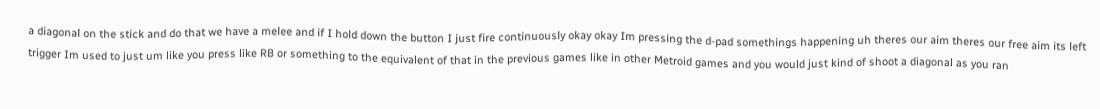a diagonal on the stick and do that we have a melee and if I hold down the button I just fire continuously okay okay Im pressing the d-pad somethings happening uh theres our aim theres our free aim its left trigger Im used to just um like you press like RB or something to the equivalent of that in the previous games like in other Metroid games and you would just kind of shoot a diagonal as you ran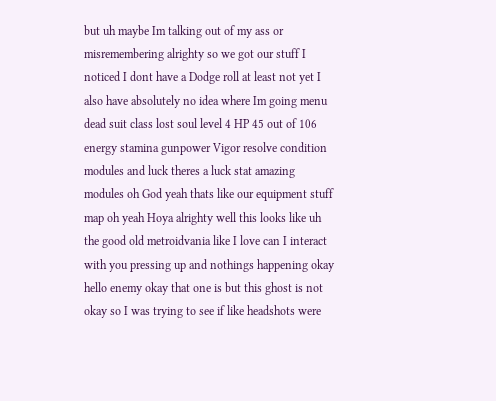but uh maybe Im talking out of my ass or misremembering alrighty so we got our stuff I noticed I dont have a Dodge roll at least not yet I also have absolutely no idea where Im going menu dead suit class lost soul level 4 HP 45 out of 106 energy stamina gunpower Vigor resolve condition modules and luck theres a luck stat amazing modules oh God yeah thats like our equipment stuff map oh yeah Hoya alrighty well this looks like uh the good old metroidvania like I love can I interact with you pressing up and nothings happening okay hello enemy okay that one is but this ghost is not okay so I was trying to see if like headshots were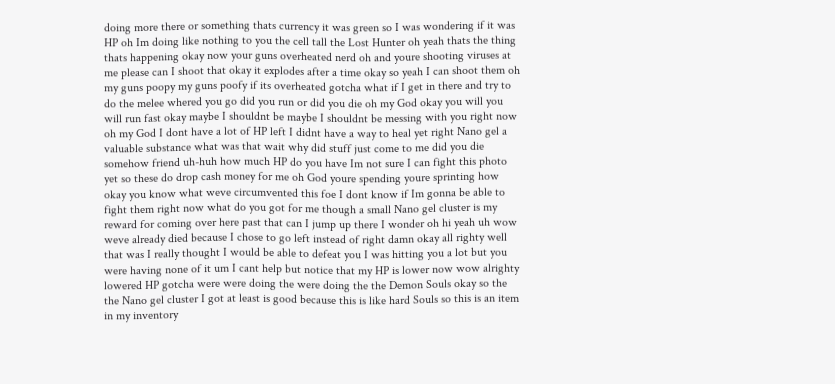doing more there or something thats currency it was green so I was wondering if it was HP oh Im doing like nothing to you the cell tall the Lost Hunter oh yeah thats the thing thats happening okay now your guns overheated nerd oh and youre shooting viruses at me please can I shoot that okay it explodes after a time okay so yeah I can shoot them oh my guns poopy my guns poofy if its overheated gotcha what if I get in there and try to do the melee whered you go did you run or did you die oh my God okay you will you will run fast okay maybe I shouldnt be maybe I shouldnt be messing with you right now oh my God I dont have a lot of HP left I didnt have a way to heal yet right Nano gel a valuable substance what was that wait why did stuff just come to me did you die somehow friend uh-huh how much HP do you have Im not sure I can fight this photo yet so these do drop cash money for me oh God youre spending youre sprinting how okay you know what weve circumvented this foe I dont know if Im gonna be able to fight them right now what do you got for me though a small Nano gel cluster is my reward for coming over here past that can I jump up there I wonder oh hi yeah uh wow weve already died because I chose to go left instead of right damn okay all righty well that was I really thought I would be able to defeat you I was hitting you a lot but you were having none of it um I cant help but notice that my HP is lower now wow alrighty lowered HP gotcha were were doing the were doing the the Demon Souls okay so the the Nano gel cluster I got at least is good because this is like hard Souls so this is an item in my inventory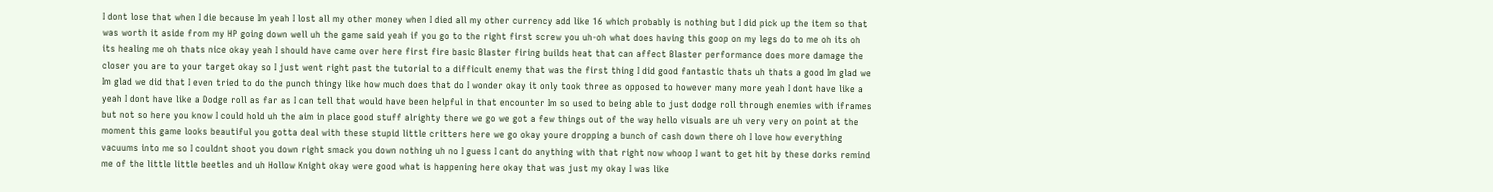I dont lose that when I die because Im yeah I lost all my other money when I died all my other currency add like 16 which probably is nothing but I did pick up the item so that was worth it aside from my HP going down well uh the game said yeah if you go to the right first screw you uh-oh what does having this goop on my legs do to me oh its oh its healing me oh thats nice okay yeah I should have came over here first fire basic Blaster firing builds heat that can affect Blaster performance does more damage the closer you are to your target okay so I just went right past the tutorial to a difficult enemy that was the first thing I did good fantastic thats uh thats a good Im glad we Im glad we did that I even tried to do the punch thingy like how much does that do I wonder okay it only took three as opposed to however many more yeah I dont have like a yeah I dont have like a Dodge roll as far as I can tell that would have been helpful in that encounter Im so used to being able to just dodge roll through enemies with iframes but not so here you know I could hold uh the aim in place good stuff alrighty there we go we got a few things out of the way hello visuals are uh very very on point at the moment this game looks beautiful you gotta deal with these stupid little critters here we go okay youre dropping a bunch of cash down there oh I love how everything vacuums into me so I couldnt shoot you down right smack you down nothing uh no I guess I cant do anything with that right now whoop I want to get hit by these dorks remind me of the little little beetles and uh Hollow Knight okay were good what is happening here okay that was just my okay I was like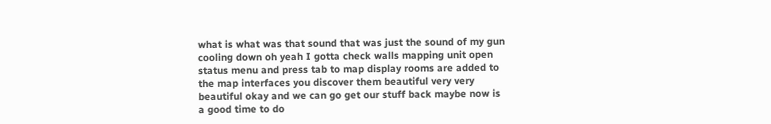what is what was that sound that was just the sound of my gun cooling down oh yeah I gotta check walls mapping unit open status menu and press tab to map display rooms are added to the map interfaces you discover them beautiful very very beautiful okay and we can go get our stuff back maybe now is a good time to do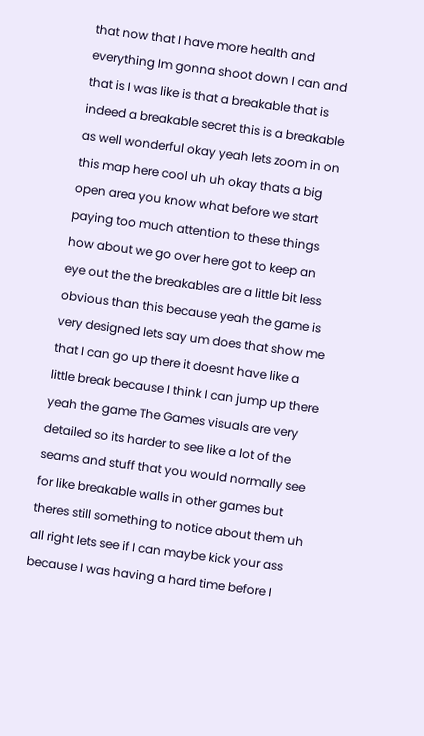that now that I have more health and everything Im gonna shoot down I can and that is I was like is that a breakable that is indeed a breakable secret this is a breakable as well wonderful okay yeah lets zoom in on this map here cool uh uh okay thats a big open area you know what before we start paying too much attention to these things how about we go over here got to keep an eye out the the breakables are a little bit less obvious than this because yeah the game is very designed lets say um does that show me that I can go up there it doesnt have like a little break because I think I can jump up there yeah the game The Games visuals are very detailed so its harder to see like a lot of the seams and stuff that you would normally see for like breakable walls in other games but theres still something to notice about them uh all right lets see if I can maybe kick your ass because I was having a hard time before I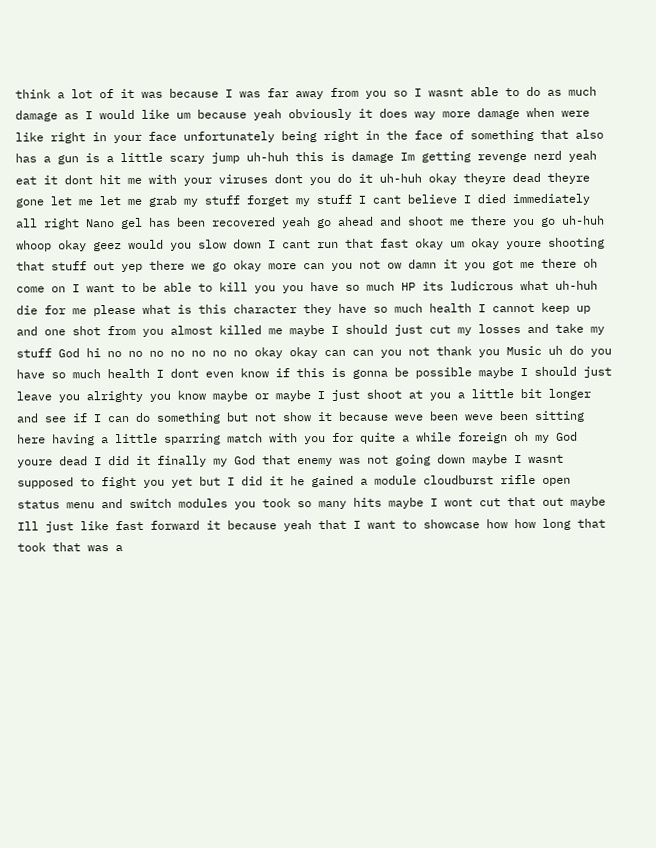think a lot of it was because I was far away from you so I wasnt able to do as much damage as I would like um because yeah obviously it does way more damage when were like right in your face unfortunately being right in the face of something that also has a gun is a little scary jump uh-huh this is damage Im getting revenge nerd yeah eat it dont hit me with your viruses dont you do it uh-huh okay theyre dead theyre gone let me let me grab my stuff forget my stuff I cant believe I died immediately all right Nano gel has been recovered yeah go ahead and shoot me there you go uh-huh whoop okay geez would you slow down I cant run that fast okay um okay youre shooting that stuff out yep there we go okay more can you not ow damn it you got me there oh come on I want to be able to kill you you have so much HP its ludicrous what uh-huh die for me please what is this character they have so much health I cannot keep up and one shot from you almost killed me maybe I should just cut my losses and take my stuff God hi no no no no no no no okay okay can can you not thank you Music uh do you have so much health I dont even know if this is gonna be possible maybe I should just leave you alrighty you know maybe or maybe I just shoot at you a little bit longer and see if I can do something but not show it because weve been weve been sitting here having a little sparring match with you for quite a while foreign oh my God youre dead I did it finally my God that enemy was not going down maybe I wasnt supposed to fight you yet but I did it he gained a module cloudburst rifle open status menu and switch modules you took so many hits maybe I wont cut that out maybe Ill just like fast forward it because yeah that I want to showcase how how long that took that was a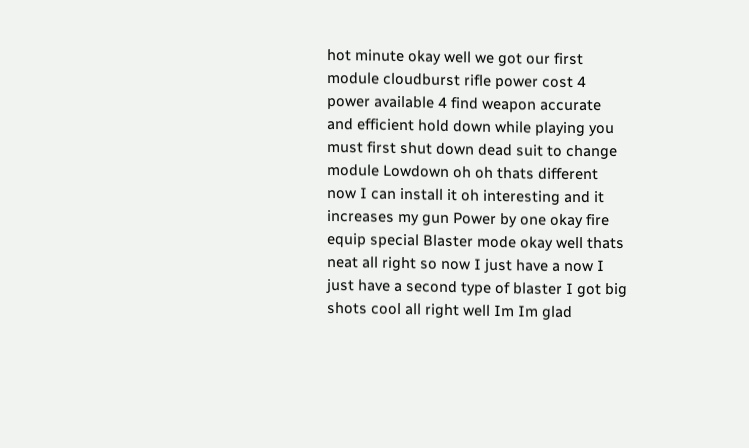hot minute okay well we got our first module cloudburst rifle power cost 4 power available 4 find weapon accurate and efficient hold down while playing you must first shut down dead suit to change module Lowdown oh oh thats different now I can install it oh interesting and it increases my gun Power by one okay fire equip special Blaster mode okay well thats neat all right so now I just have a now I just have a second type of blaster I got big shots cool all right well Im Im glad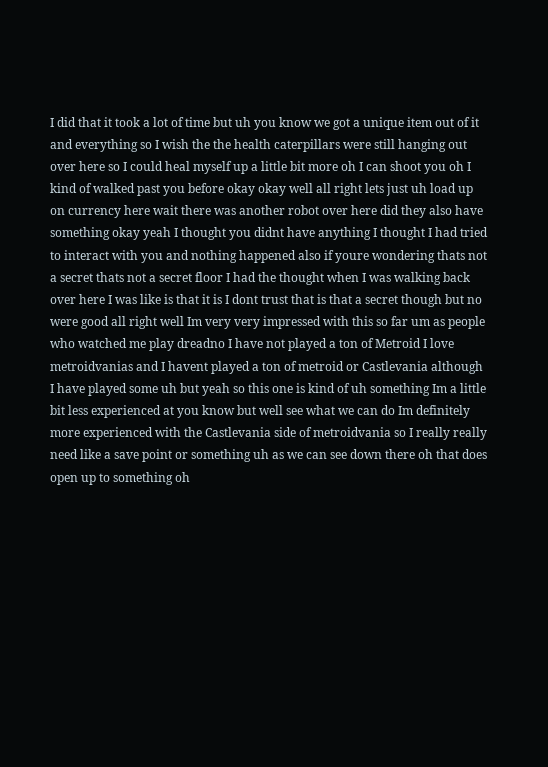I did that it took a lot of time but uh you know we got a unique item out of it and everything so I wish the the health caterpillars were still hanging out over here so I could heal myself up a little bit more oh I can shoot you oh I kind of walked past you before okay okay well all right lets just uh load up on currency here wait there was another robot over here did they also have something okay yeah I thought you didnt have anything I thought I had tried to interact with you and nothing happened also if youre wondering thats not a secret thats not a secret floor I had the thought when I was walking back over here I was like is that it is I dont trust that is that a secret though but no were good all right well Im very very impressed with this so far um as people who watched me play dreadno I have not played a ton of Metroid I love metroidvanias and I havent played a ton of metroid or Castlevania although I have played some uh but yeah so this one is kind of uh something Im a little bit less experienced at you know but well see what we can do Im definitely more experienced with the Castlevania side of metroidvania so I really really need like a save point or something uh as we can see down there oh that does open up to something oh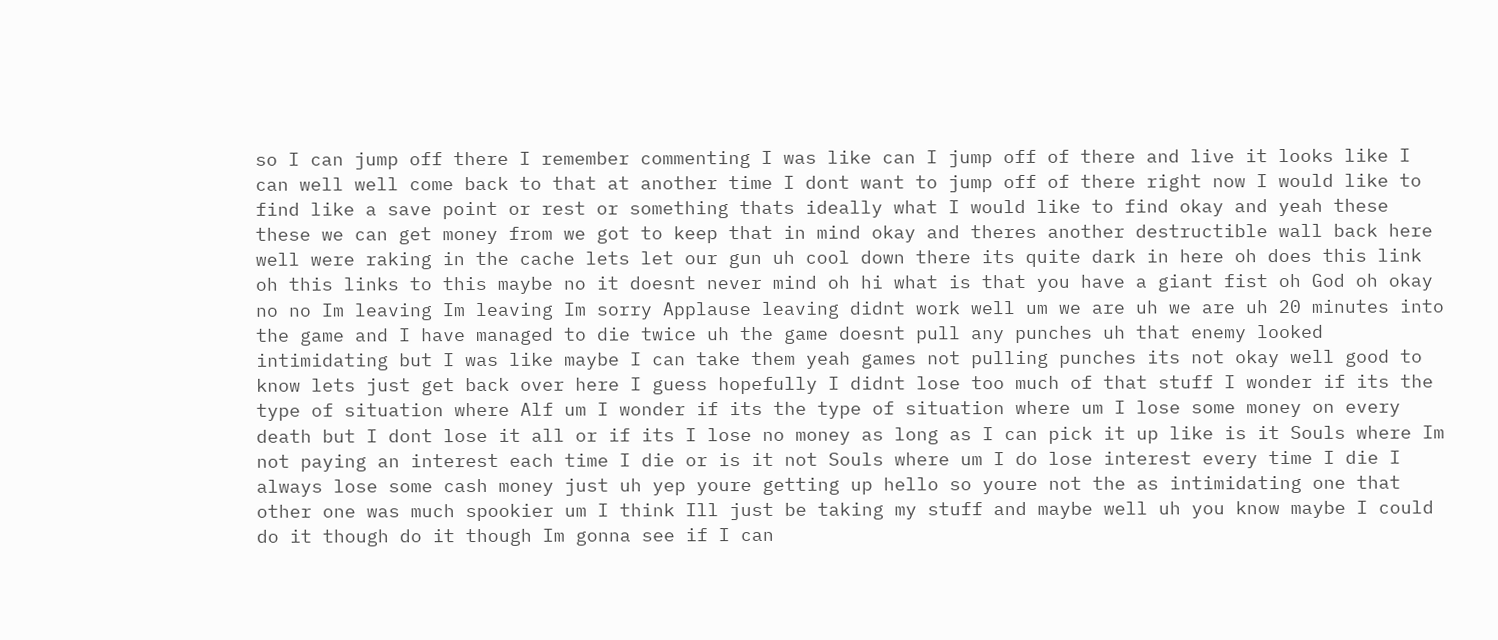so I can jump off there I remember commenting I was like can I jump off of there and live it looks like I can well well come back to that at another time I dont want to jump off of there right now I would like to find like a save point or rest or something thats ideally what I would like to find okay and yeah these these we can get money from we got to keep that in mind okay and theres another destructible wall back here well were raking in the cache lets let our gun uh cool down there its quite dark in here oh does this link oh this links to this maybe no it doesnt never mind oh hi what is that you have a giant fist oh God oh okay no no Im leaving Im leaving Im sorry Applause leaving didnt work well um we are uh we are uh 20 minutes into the game and I have managed to die twice uh the game doesnt pull any punches uh that enemy looked intimidating but I was like maybe I can take them yeah games not pulling punches its not okay well good to know lets just get back over here I guess hopefully I didnt lose too much of that stuff I wonder if its the type of situation where Alf um I wonder if its the type of situation where um I lose some money on every death but I dont lose it all or if its I lose no money as long as I can pick it up like is it Souls where Im not paying an interest each time I die or is it not Souls where um I do lose interest every time I die I always lose some cash money just uh yep youre getting up hello so youre not the as intimidating one that other one was much spookier um I think Ill just be taking my stuff and maybe well uh you know maybe I could do it though do it though Im gonna see if I can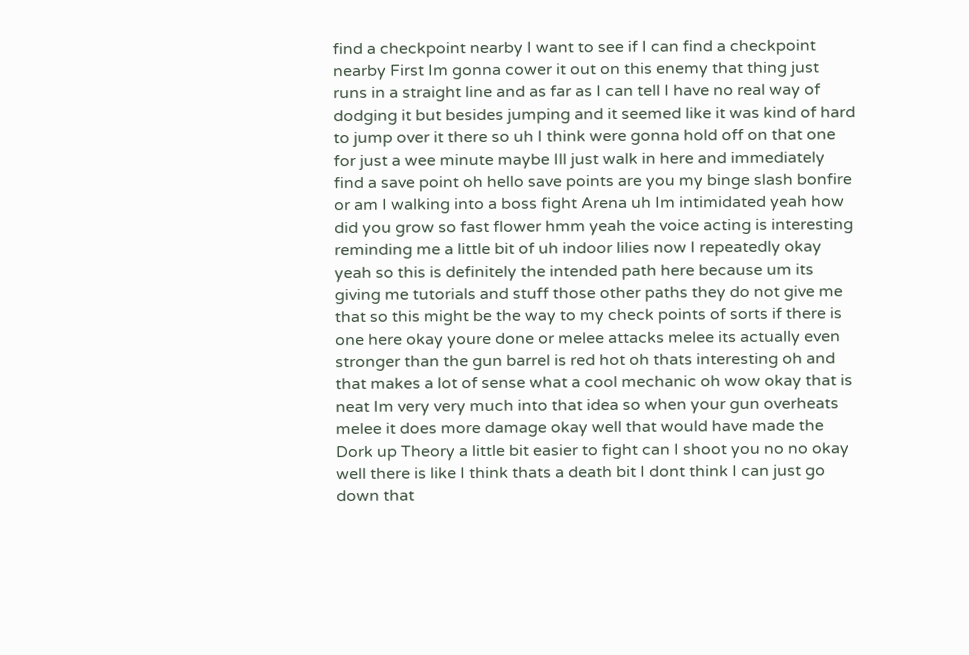find a checkpoint nearby I want to see if I can find a checkpoint nearby First Im gonna cower it out on this enemy that thing just runs in a straight line and as far as I can tell I have no real way of dodging it but besides jumping and it seemed like it was kind of hard to jump over it there so uh I think were gonna hold off on that one for just a wee minute maybe Ill just walk in here and immediately find a save point oh hello save points are you my binge slash bonfire or am I walking into a boss fight Arena uh Im intimidated yeah how did you grow so fast flower hmm yeah the voice acting is interesting reminding me a little bit of uh indoor lilies now I repeatedly okay yeah so this is definitely the intended path here because um its giving me tutorials and stuff those other paths they do not give me that so this might be the way to my check points of sorts if there is one here okay youre done or melee attacks melee its actually even stronger than the gun barrel is red hot oh thats interesting oh and that makes a lot of sense what a cool mechanic oh wow okay that is neat Im very very much into that idea so when your gun overheats melee it does more damage okay well that would have made the Dork up Theory a little bit easier to fight can I shoot you no no okay well there is like I think thats a death bit I dont think I can just go down that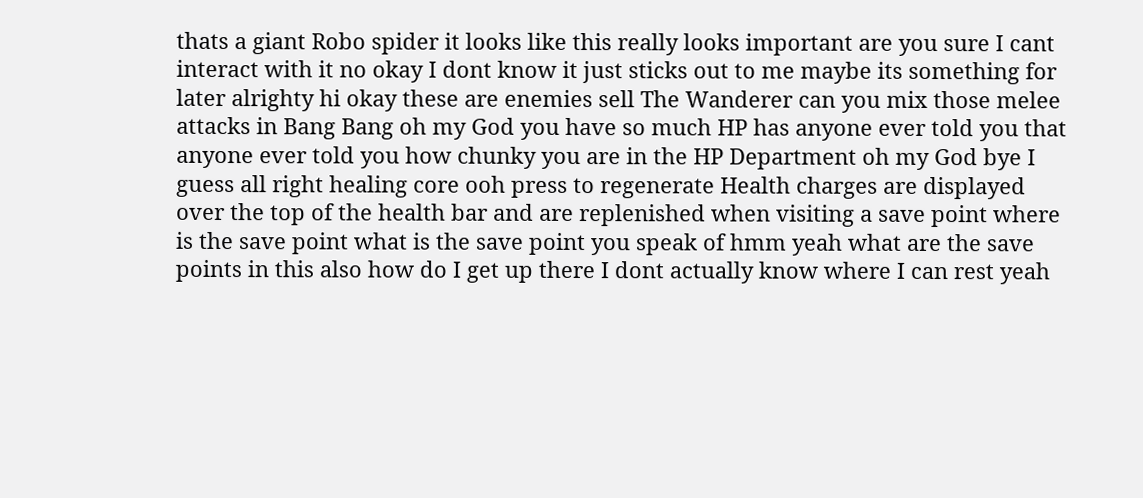thats a giant Robo spider it looks like this really looks important are you sure I cant interact with it no okay I dont know it just sticks out to me maybe its something for later alrighty hi okay these are enemies sell The Wanderer can you mix those melee attacks in Bang Bang oh my God you have so much HP has anyone ever told you that anyone ever told you how chunky you are in the HP Department oh my God bye I guess all right healing core ooh press to regenerate Health charges are displayed over the top of the health bar and are replenished when visiting a save point where is the save point what is the save point you speak of hmm yeah what are the save points in this also how do I get up there I dont actually know where I can rest yeah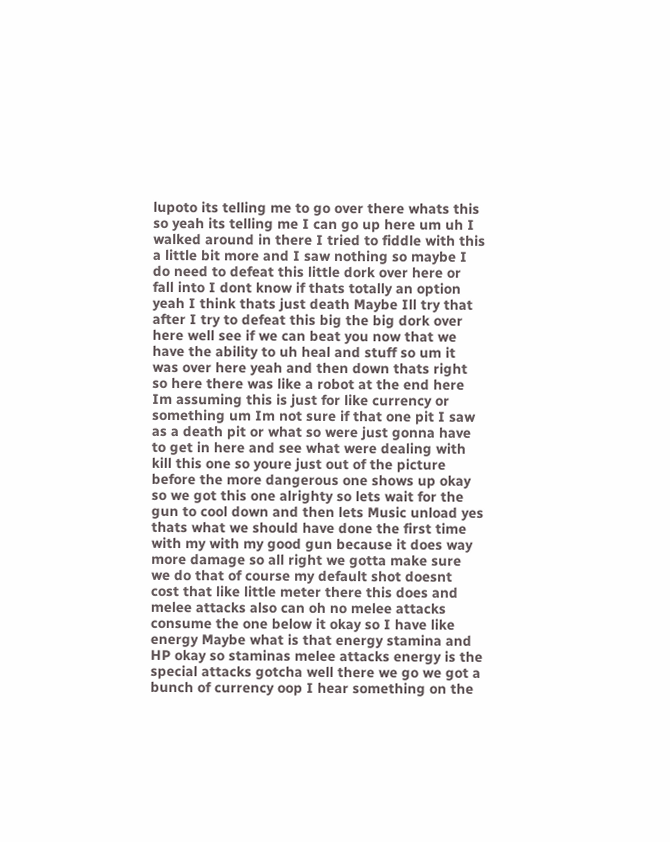lupoto its telling me to go over there whats this so yeah its telling me I can go up here um uh I walked around in there I tried to fiddle with this a little bit more and I saw nothing so maybe I do need to defeat this little dork over here or fall into I dont know if thats totally an option yeah I think thats just death Maybe Ill try that after I try to defeat this big the big dork over here well see if we can beat you now that we have the ability to uh heal and stuff so um it was over here yeah and then down thats right so here there was like a robot at the end here Im assuming this is just for like currency or something um Im not sure if that one pit I saw as a death pit or what so were just gonna have to get in here and see what were dealing with kill this one so youre just out of the picture before the more dangerous one shows up okay so we got this one alrighty so lets wait for the gun to cool down and then lets Music unload yes thats what we should have done the first time with my with my good gun because it does way more damage so all right we gotta make sure we do that of course my default shot doesnt cost that like little meter there this does and melee attacks also can oh no melee attacks consume the one below it okay so I have like energy Maybe what is that energy stamina and HP okay so staminas melee attacks energy is the special attacks gotcha well there we go we got a bunch of currency oop I hear something on the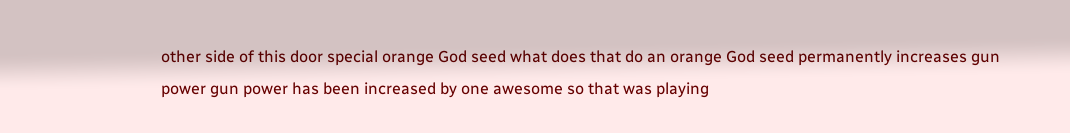other side of this door special orange God seed what does that do an orange God seed permanently increases gun power gun power has been increased by one awesome so that was playing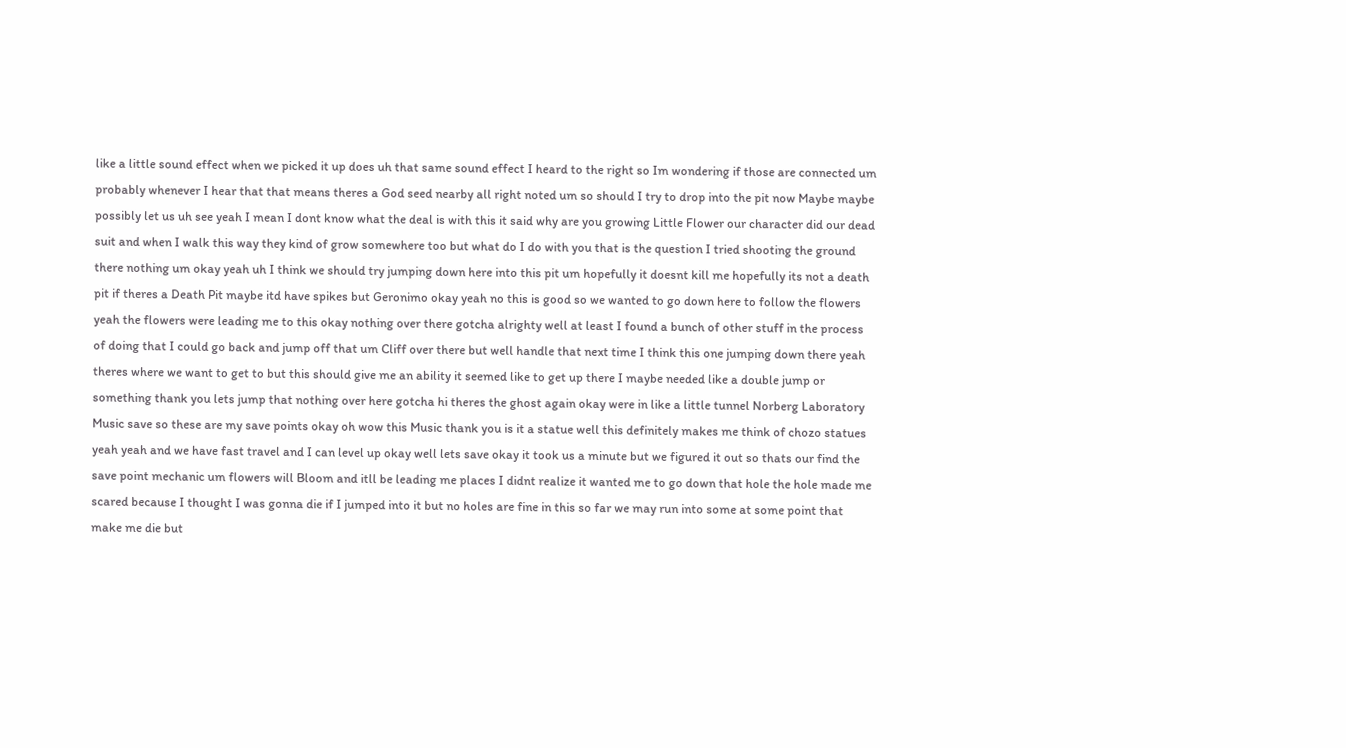like a little sound effect when we picked it up does uh that same sound effect I heard to the right so Im wondering if those are connected um probably whenever I hear that that means theres a God seed nearby all right noted um so should I try to drop into the pit now Maybe maybe possibly let us uh see yeah I mean I dont know what the deal is with this it said why are you growing Little Flower our character did our dead suit and when I walk this way they kind of grow somewhere too but what do I do with you that is the question I tried shooting the ground there nothing um okay yeah uh I think we should try jumping down here into this pit um hopefully it doesnt kill me hopefully its not a death pit if theres a Death Pit maybe itd have spikes but Geronimo okay yeah no this is good so we wanted to go down here to follow the flowers yeah the flowers were leading me to this okay nothing over there gotcha alrighty well at least I found a bunch of other stuff in the process of doing that I could go back and jump off that um Cliff over there but well handle that next time I think this one jumping down there yeah theres where we want to get to but this should give me an ability it seemed like to get up there I maybe needed like a double jump or something thank you lets jump that nothing over here gotcha hi theres the ghost again okay were in like a little tunnel Norberg Laboratory Music save so these are my save points okay oh wow this Music thank you is it a statue well this definitely makes me think of chozo statues yeah yeah and we have fast travel and I can level up okay well lets save okay it took us a minute but we figured it out so thats our find the save point mechanic um flowers will Bloom and itll be leading me places I didnt realize it wanted me to go down that hole the hole made me scared because I thought I was gonna die if I jumped into it but no holes are fine in this so far we may run into some at some point that make me die but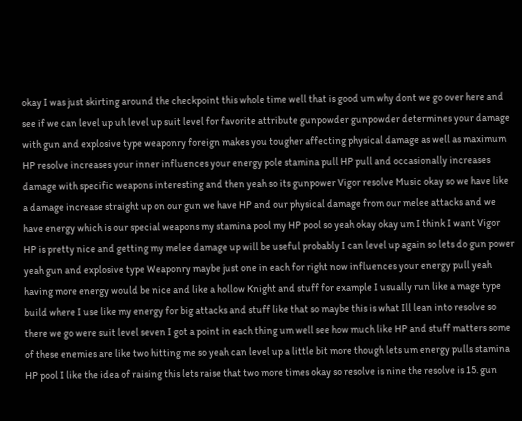okay I was just skirting around the checkpoint this whole time well that is good um why dont we go over here and see if we can level up uh level up suit level for favorite attribute gunpowder gunpowder determines your damage with gun and explosive type weaponry foreign makes you tougher affecting physical damage as well as maximum HP resolve increases your inner influences your energy pole stamina pull HP pull and occasionally increases damage with specific weapons interesting and then yeah so its gunpower Vigor resolve Music okay so we have like a damage increase straight up on our gun we have HP and our physical damage from our melee attacks and we have energy which is our special weapons my stamina pool my HP pool so yeah okay okay um I think I want Vigor HP is pretty nice and getting my melee damage up will be useful probably I can level up again so lets do gun power yeah gun and explosive type Weaponry maybe just one in each for right now influences your energy pull yeah having more energy would be nice and like a hollow Knight and stuff for example I usually run like a mage type build where I use like my energy for big attacks and stuff like that so maybe this is what Ill lean into resolve so there we go were suit level seven I got a point in each thing um well see how much like HP and stuff matters some of these enemies are like two hitting me so yeah can level up a little bit more though lets um energy pulls stamina HP pool I like the idea of raising this lets raise that two more times okay so resolve is nine the resolve is 15. gun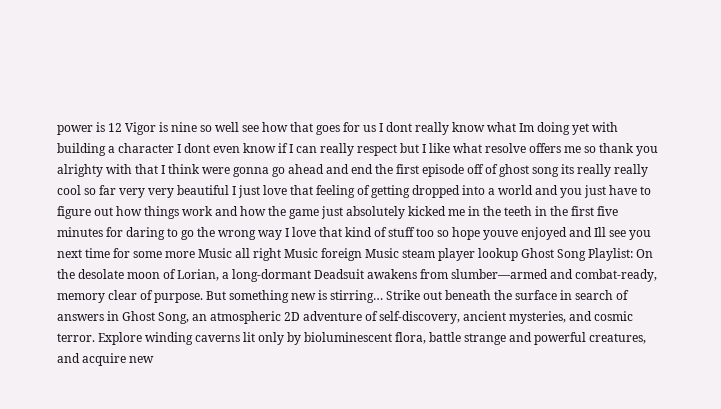power is 12 Vigor is nine so well see how that goes for us I dont really know what Im doing yet with building a character I dont even know if I can really respect but I like what resolve offers me so thank you alrighty with that I think were gonna go ahead and end the first episode off of ghost song its really really cool so far very very beautiful I just love that feeling of getting dropped into a world and you just have to figure out how things work and how the game just absolutely kicked me in the teeth in the first five minutes for daring to go the wrong way I love that kind of stuff too so hope youve enjoyed and Ill see you next time for some more Music all right Music foreign Music steam player lookup Ghost Song Playlist: On the desolate moon of Lorian, a long-dormant Deadsuit awakens from slumber—armed and combat-ready, memory clear of purpose. But something new is stirring… Strike out beneath the surface in search of answers in Ghost Song, an atmospheric 2D adventure of self-discovery, ancient mysteries, and cosmic terror. Explore winding caverns lit only by bioluminescent flora, battle strange and powerful creatures, and acquire new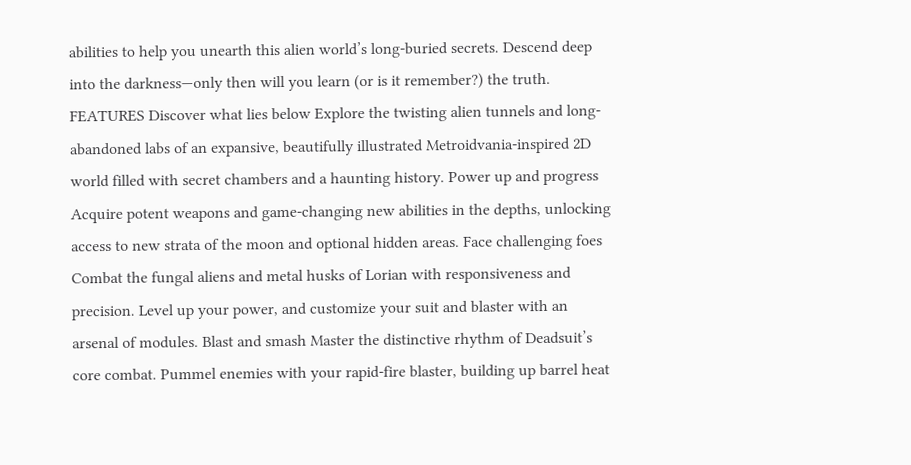abilities to help you unearth this alien world’s long-buried secrets. Descend deep into the darkness—only then will you learn (or is it remember?) the truth. FEATURES Discover what lies below Explore the twisting alien tunnels and long-abandoned labs of an expansive, beautifully illustrated Metroidvania-inspired 2D world filled with secret chambers and a haunting history. Power up and progress Acquire potent weapons and game-changing new abilities in the depths, unlocking access to new strata of the moon and optional hidden areas. Face challenging foes Combat the fungal aliens and metal husks of Lorian with responsiveness and precision. Level up your power, and customize your suit and blaster with an arsenal of modules. Blast and smash Master the distinctive rhythm of Deadsuit’s core combat. Pummel enemies with your rapid-fire blaster, building up barrel heat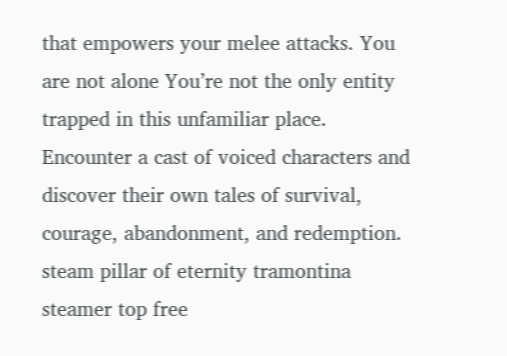that empowers your melee attacks. You are not alone You’re not the only entity trapped in this unfamiliar place. Encounter a cast of voiced characters and discover their own tales of survival, courage, abandonment, and redemption. steam pillar of eternity tramontina steamer top free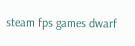steam fps games dwarf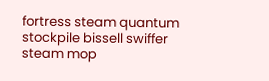fortress steam quantum stockpile bissell swiffer steam mop